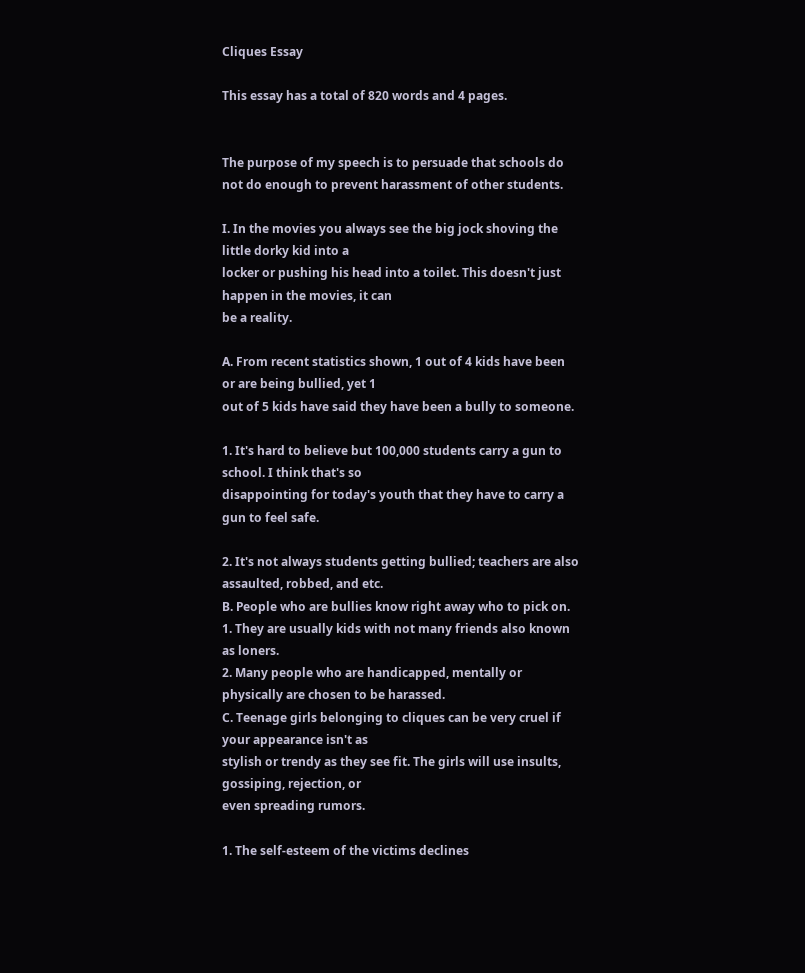Cliques Essay

This essay has a total of 820 words and 4 pages.


The purpose of my speech is to persuade that schools do not do enough to prevent harassment of other students.

I. In the movies you always see the big jock shoving the little dorky kid into a
locker or pushing his head into a toilet. This doesn't just happen in the movies, it can
be a reality.

A. From recent statistics shown, 1 out of 4 kids have been or are being bullied, yet 1
out of 5 kids have said they have been a bully to someone.

1. It's hard to believe but 100,000 students carry a gun to school. I think that's so
disappointing for today's youth that they have to carry a gun to feel safe.

2. It's not always students getting bullied; teachers are also assaulted, robbed, and etc.
B. People who are bullies know right away who to pick on.
1. They are usually kids with not many friends also known as loners.
2. Many people who are handicapped, mentally or physically are chosen to be harassed.
C. Teenage girls belonging to cliques can be very cruel if your appearance isn't as
stylish or trendy as they see fit. The girls will use insults, gossiping, rejection, or
even spreading rumors.

1. The self-esteem of the victims declines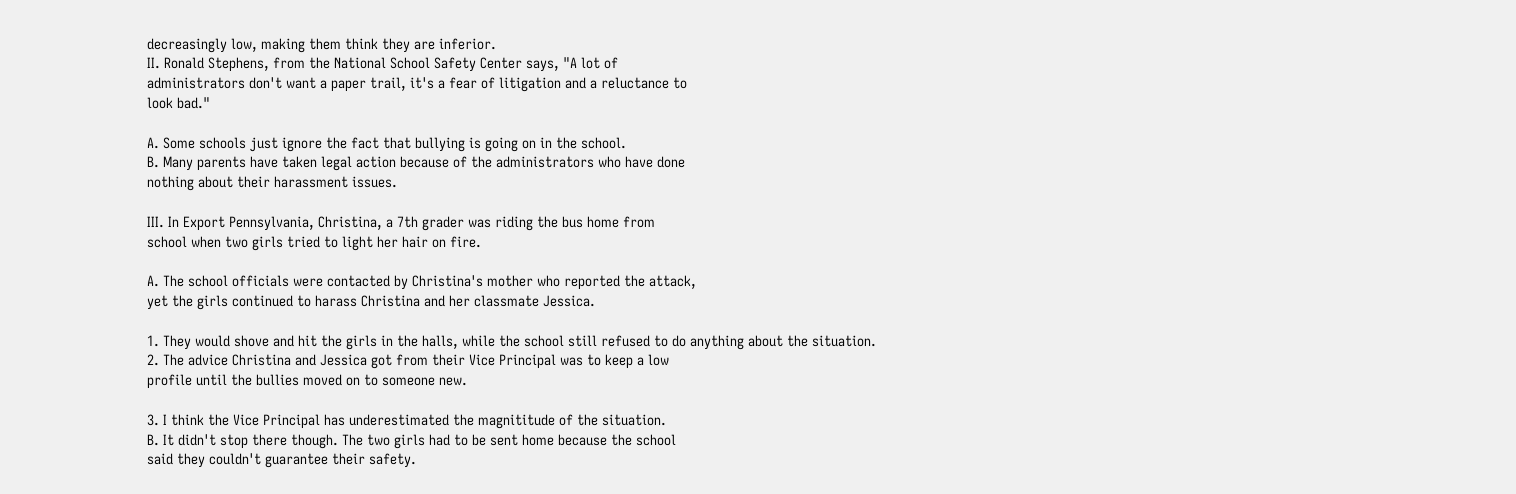decreasingly low, making them think they are inferior.
II. Ronald Stephens, from the National School Safety Center says, "A lot of
administrators don't want a paper trail, it's a fear of litigation and a reluctance to
look bad."

A. Some schools just ignore the fact that bullying is going on in the school.
B. Many parents have taken legal action because of the administrators who have done
nothing about their harassment issues.

III. In Export Pennsylvania, Christina, a 7th grader was riding the bus home from
school when two girls tried to light her hair on fire.

A. The school officials were contacted by Christina's mother who reported the attack,
yet the girls continued to harass Christina and her classmate Jessica.

1. They would shove and hit the girls in the halls, while the school still refused to do anything about the situation.
2. The advice Christina and Jessica got from their Vice Principal was to keep a low
profile until the bullies moved on to someone new.

3. I think the Vice Principal has underestimated the magnititude of the situation.
B. It didn't stop there though. The two girls had to be sent home because the school
said they couldn't guarantee their safety.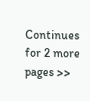Continues for 2 more pages >>